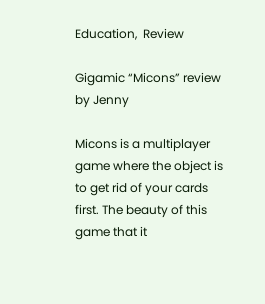Education,  Review

Gigamic “Micons” review by Jenny

Micons is a multiplayer game where the object is to get rid of your cards first. The beauty of this game that it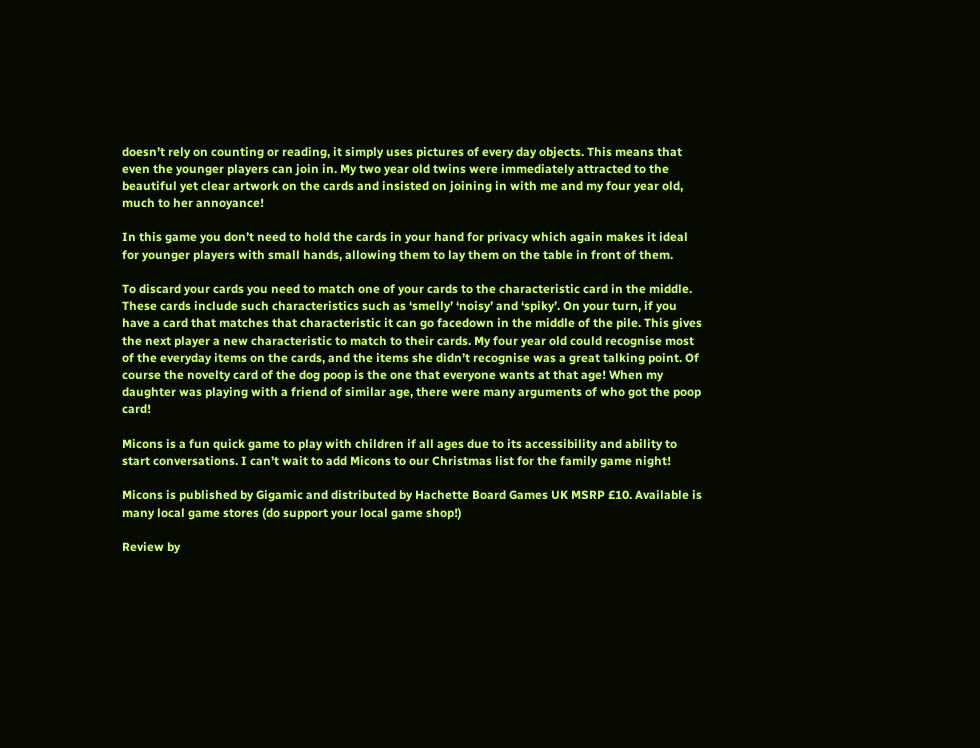doesn’t rely on counting or reading, it simply uses pictures of every day objects. This means that even the younger players can join in. My two year old twins were immediately attracted to the beautiful yet clear artwork on the cards and insisted on joining in with me and my four year old, much to her annoyance!

In this game you don’t need to hold the cards in your hand for privacy which again makes it ideal for younger players with small hands, allowing them to lay them on the table in front of them.

To discard your cards you need to match one of your cards to the characteristic card in the middle. These cards include such characteristics such as ‘smelly’ ‘noisy’ and ‘spiky’. On your turn, if you have a card that matches that characteristic it can go facedown in the middle of the pile. This gives the next player a new characteristic to match to their cards. My four year old could recognise most of the everyday items on the cards, and the items she didn’t recognise was a great talking point. Of course the novelty card of the dog poop is the one that everyone wants at that age! When my daughter was playing with a friend of similar age, there were many arguments of who got the poop card!

Micons is a fun quick game to play with children if all ages due to its accessibility and ability to start conversations. I can’t wait to add Micons to our Christmas list for the family game night!

Micons is published by Gigamic and distributed by Hachette Board Games UK MSRP £10. Available is many local game stores (do support your local game shop!)

Review by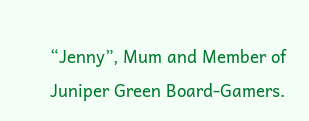“Jenny”, Mum and Member of Juniper Green Board-Gamers.